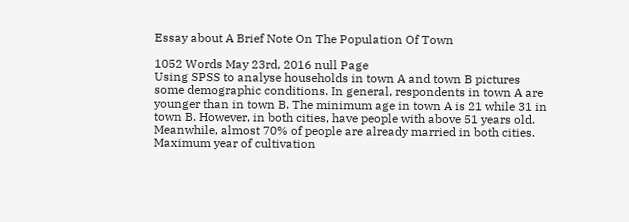Essay about A Brief Note On The Population Of Town

1052 Words May 23rd, 2016 null Page
Using SPSS to analyse households in town A and town B pictures some demographic conditions. In general, respondents in town A are younger than in town B. The minimum age in town A is 21 while 31 in town B. However, in both cities, have people with above 51 years old. Meanwhile, almost 70% of people are already married in both cities.
Maximum year of cultivation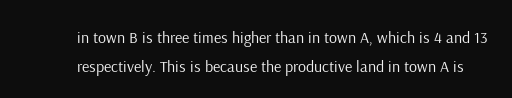in town B is three times higher than in town A, which is 4 and 13 respectively. This is because the productive land in town A is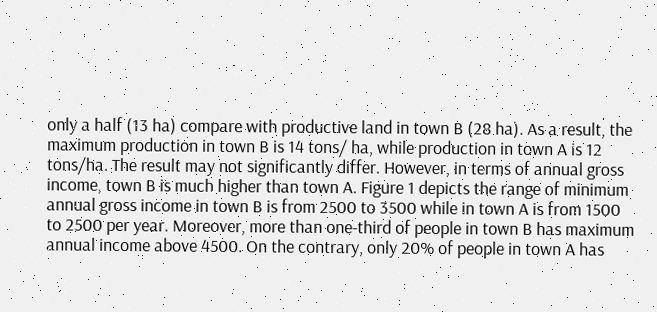only a half (13 ha) compare with productive land in town B (28 ha). As a result, the maximum production in town B is 14 tons/ ha, while production in town A is 12 tons/ha. The result may not significantly differ. However, in terms of annual gross income, town B is much higher than town A. Figure 1 depicts the range of minimum annual gross income in town B is from 2500 to 3500 while in town A is from 1500 to 2500 per year. Moreover, more than one-third of people in town B has maximum annual income above 4500. On the contrary, only 20% of people in town A has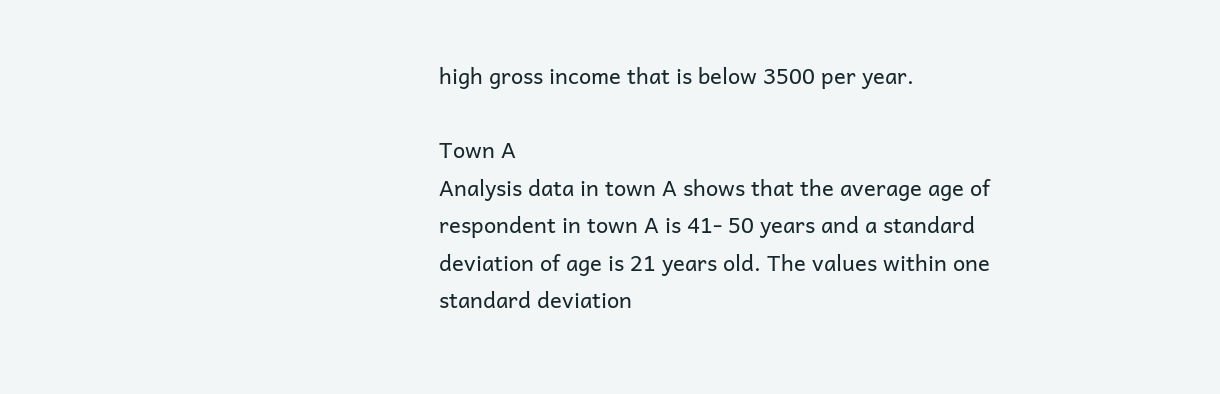high gross income that is below 3500 per year.

Town A
Analysis data in town A shows that the average age of respondent in town A is 41- 50 years and a standard deviation of age is 21 years old. The values within one standard deviation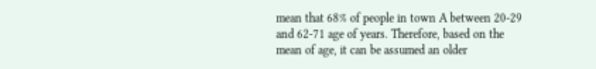mean that 68% of people in town A between 20-29 and 62-71 age of years. Therefore, based on the mean of age, it can be assumed an older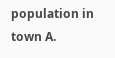population in town A.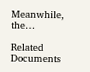Meanwhile, the…

Related Documents